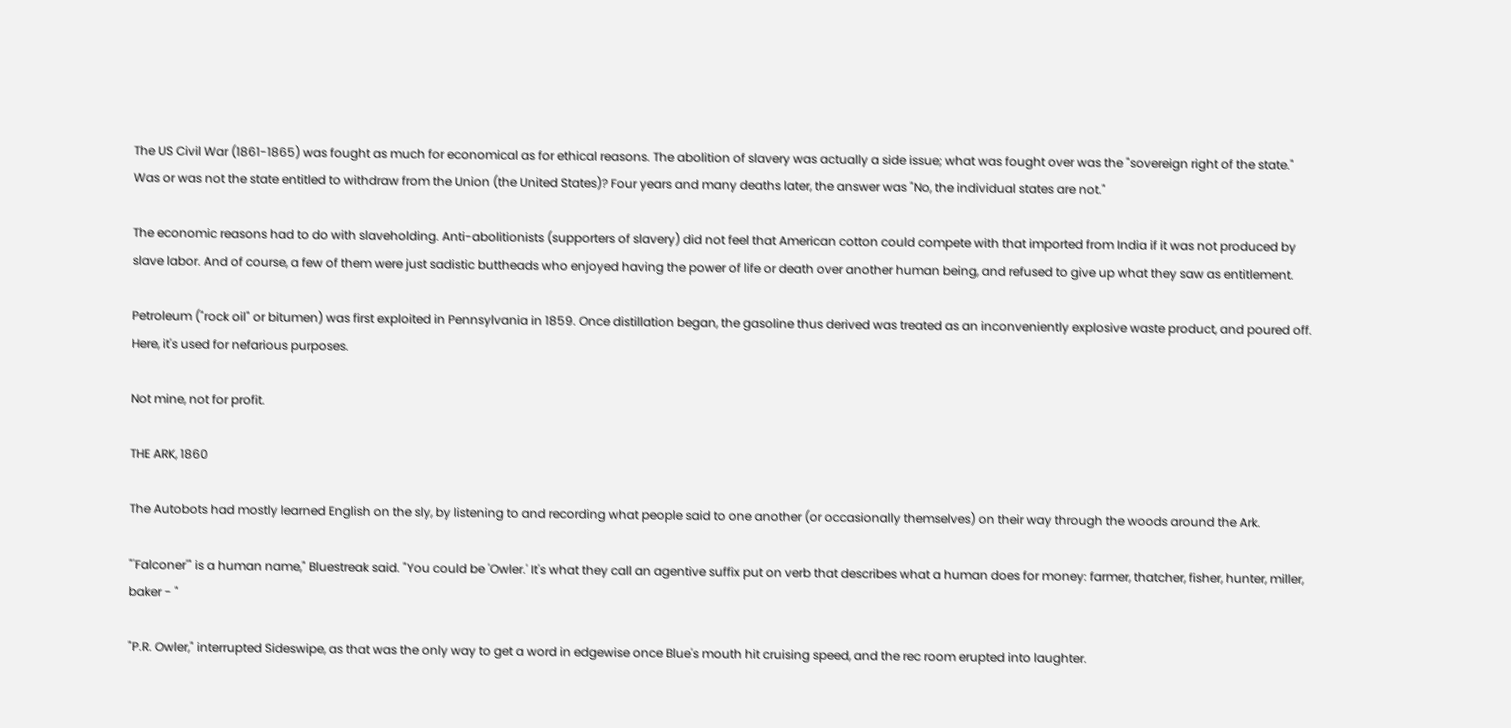The US Civil War (1861-1865) was fought as much for economical as for ethical reasons. The abolition of slavery was actually a side issue; what was fought over was the "sovereign right of the state." Was or was not the state entitled to withdraw from the Union (the United States)? Four years and many deaths later, the answer was "No, the individual states are not."

The economic reasons had to do with slaveholding. Anti-abolitionists (supporters of slavery) did not feel that American cotton could compete with that imported from India if it was not produced by slave labor. And of course, a few of them were just sadistic buttheads who enjoyed having the power of life or death over another human being, and refused to give up what they saw as entitlement.

Petroleum ("rock oil" or bitumen) was first exploited in Pennsylvania in 1859. Once distillation began, the gasoline thus derived was treated as an inconveniently explosive waste product, and poured off. Here, it's used for nefarious purposes.

Not mine, not for profit.

THE ARK, 1860

The Autobots had mostly learned English on the sly, by listening to and recording what people said to one another (or occasionally themselves) on their way through the woods around the Ark.

"'Falconer'" is a human name," Bluestreak said. "You could be 'Owler.' It's what they call an agentive suffix put on verb that describes what a human does for money: farmer, thatcher, fisher, hunter, miller, baker - "

"P.R. Owler," interrupted Sideswipe, as that was the only way to get a word in edgewise once Blue's mouth hit cruising speed, and the rec room erupted into laughter.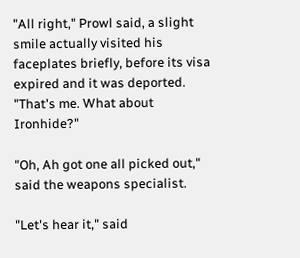"All right," Prowl said, a slight smile actually visited his faceplates briefly, before its visa expired and it was deported. "That's me. What about Ironhide?"

"Oh, Ah got one all picked out," said the weapons specialist.

"Let's hear it," said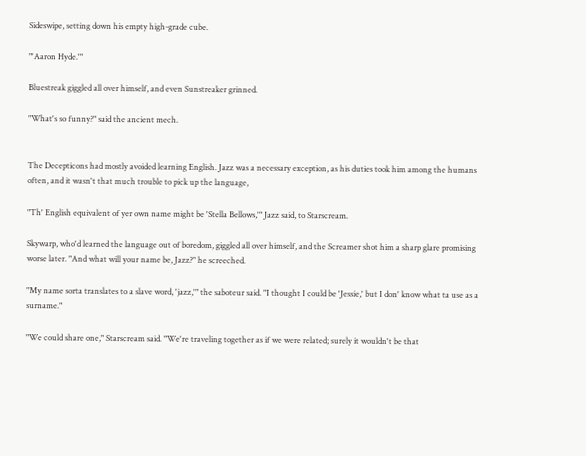Sideswipe, setting down his empty high-grade cube.

"'Aaron Hyde.'"

Bluestreak giggled all over himself, and even Sunstreaker grinned.

"What's so funny?" said the ancient mech.


The Decepticons had mostly avoided learning English. Jazz was a necessary exception, as his duties took him among the humans often, and it wasn't that much trouble to pick up the language,

"Th' English equivalent of yer own name might be 'Stella Bellows,'" Jazz said, to Starscream.

Skywarp, who'd learned the language out of boredom, giggled all over himself, and the Screamer shot him a sharp glare promising worse later. "And what will your name be, Jazz?" he screeched.

"My name sorta translates to a slave word, 'jazz,'" the saboteur said. "I thought I could be 'Jessie,' but I don' know what ta use as a surname."

"We could share one," Starscream said. "We're traveling together as if we were related; surely it wouldn't be that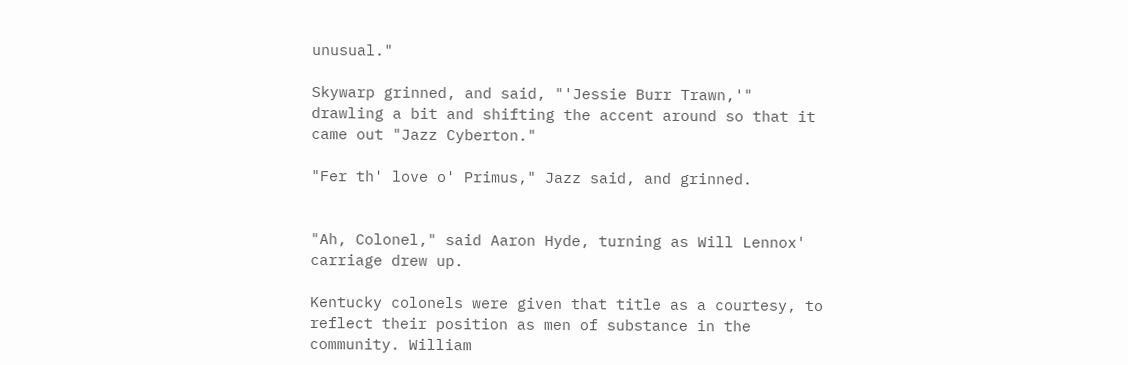unusual."

Skywarp grinned, and said, "'Jessie Burr Trawn,'" drawling a bit and shifting the accent around so that it came out "Jazz Cyberton."

"Fer th' love o' Primus," Jazz said, and grinned.


"Ah, Colonel," said Aaron Hyde, turning as Will Lennox' carriage drew up.

Kentucky colonels were given that title as a courtesy, to reflect their position as men of substance in the community. William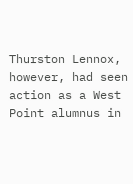Thurston Lennox, however, had seen action as a West Point alumnus in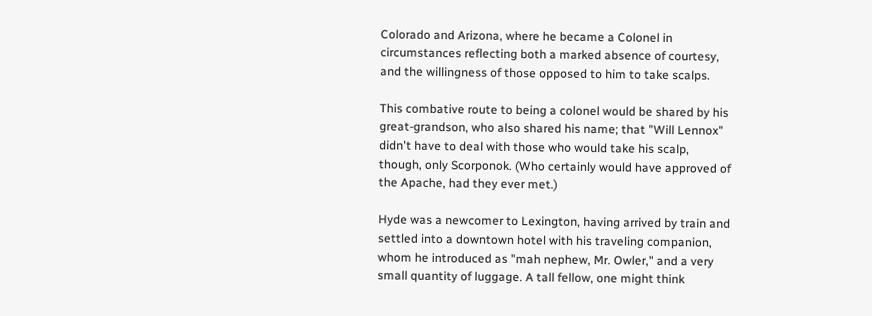Colorado and Arizona, where he became a Colonel in circumstances reflecting both a marked absence of courtesy, and the willingness of those opposed to him to take scalps.

This combative route to being a colonel would be shared by his great-grandson, who also shared his name; that "Will Lennox" didn't have to deal with those who would take his scalp, though, only Scorponok. (Who certainly would have approved of the Apache, had they ever met.)

Hyde was a newcomer to Lexington, having arrived by train and settled into a downtown hotel with his traveling companion, whom he introduced as "mah nephew, Mr. Owler," and a very small quantity of luggage. A tall fellow, one might think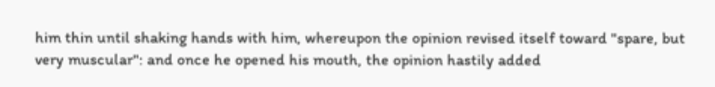him thin until shaking hands with him, whereupon the opinion revised itself toward "spare, but very muscular": and once he opened his mouth, the opinion hastily added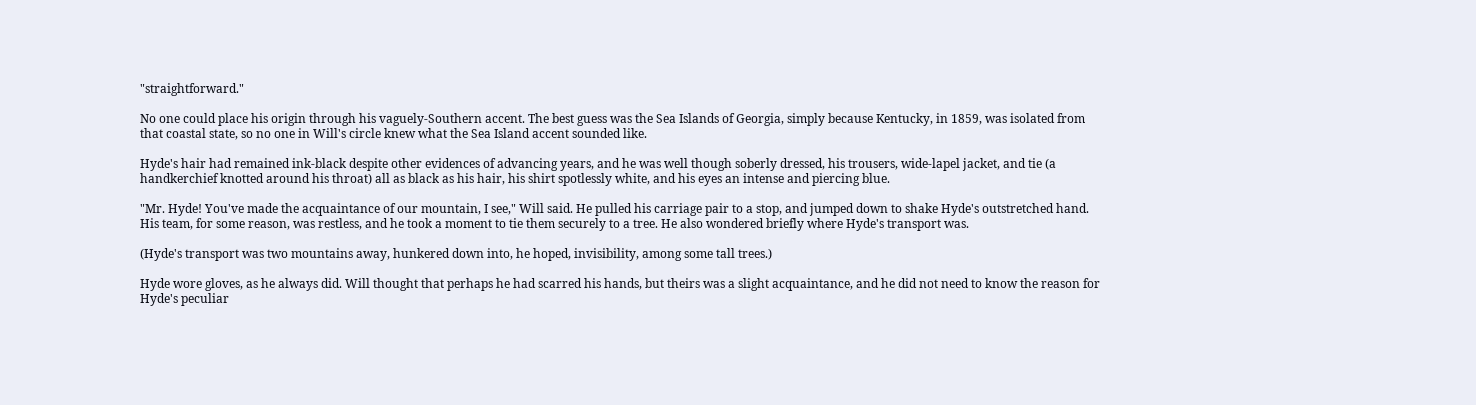"straightforward."

No one could place his origin through his vaguely-Southern accent. The best guess was the Sea Islands of Georgia, simply because Kentucky, in 1859, was isolated from that coastal state, so no one in Will's circle knew what the Sea Island accent sounded like.

Hyde's hair had remained ink-black despite other evidences of advancing years, and he was well though soberly dressed, his trousers, wide-lapel jacket, and tie (a handkerchief knotted around his throat) all as black as his hair, his shirt spotlessly white, and his eyes an intense and piercing blue.

"Mr. Hyde! You've made the acquaintance of our mountain, I see," Will said. He pulled his carriage pair to a stop, and jumped down to shake Hyde's outstretched hand. His team, for some reason, was restless, and he took a moment to tie them securely to a tree. He also wondered briefly where Hyde's transport was.

(Hyde's transport was two mountains away, hunkered down into, he hoped, invisibility, among some tall trees.)

Hyde wore gloves, as he always did. Will thought that perhaps he had scarred his hands, but theirs was a slight acquaintance, and he did not need to know the reason for Hyde's peculiar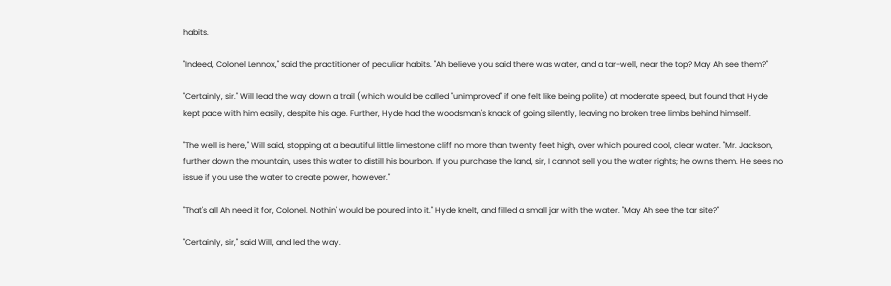habits.

"Indeed, Colonel Lennox," said the practitioner of peculiar habits. "Ah believe you said there was water, and a tar-well, near the top? May Ah see them?"

"Certainly, sir." Will lead the way down a trail (which would be called "unimproved" if one felt like being polite) at moderate speed, but found that Hyde kept pace with him easily, despite his age. Further, Hyde had the woodsman's knack of going silently, leaving no broken tree limbs behind himself.

"The well is here," Will said, stopping at a beautiful little limestone cliff no more than twenty feet high, over which poured cool, clear water. "Mr. Jackson, further down the mountain, uses this water to distill his bourbon. If you purchase the land, sir, I cannot sell you the water rights; he owns them. He sees no issue if you use the water to create power, however."

"That's all Ah need it for, Colonel. Nothin' would be poured into it." Hyde knelt, and filled a small jar with the water. "May Ah see the tar site?"

"Certainly, sir," said Will, and led the way.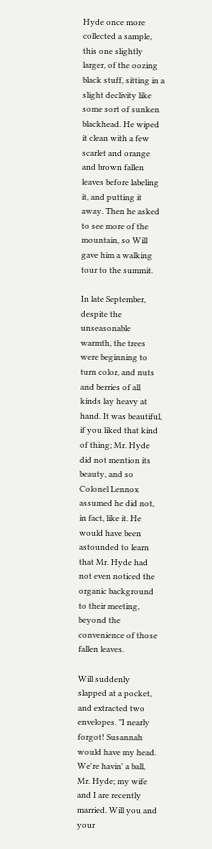Hyde once more collected a sample, this one slightly larger, of the oozing black stuff, sitting in a slight declivity like some sort of sunken blackhead. He wiped it clean with a few scarlet and orange and brown fallen leaves before labeling it, and putting it away. Then he asked to see more of the mountain, so Will gave him a walking tour to the summit.

In late September, despite the unseasonable warmth, the trees were beginning to turn color, and nuts and berries of all kinds lay heavy at hand. It was beautiful, if you liked that kind of thing; Mr. Hyde did not mention its beauty, and so Colonel Lennox assumed he did not, in fact, like it. He would have been astounded to learn that Mr. Hyde had not even noticed the organic background to their meeting, beyond the convenience of those fallen leaves.

Will suddenly slapped at a pocket, and extracted two envelopes. "I nearly forgot! Susannah would have my head. We're havin' a ball, Mr. Hyde; my wife and I are recently married. Will you and your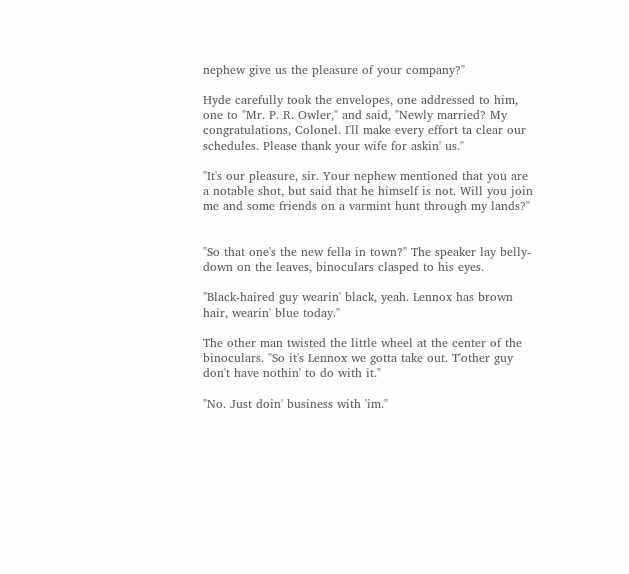nephew give us the pleasure of your company?"

Hyde carefully took the envelopes, one addressed to him, one to "Mr. P. R. Owler," and said, "Newly married? My congratulations, Colonel. I'll make every effort ta clear our schedules. Please thank your wife for askin' us."

"It's our pleasure, sir. Your nephew mentioned that you are a notable shot, but said that he himself is not. Will you join me and some friends on a varmint hunt through my lands?"


"So that one's the new fella in town?" The speaker lay belly-down on the leaves, binoculars clasped to his eyes.

"Black-haired guy wearin' black, yeah. Lennox has brown hair, wearin' blue today."

The other man twisted the little wheel at the center of the binoculars. "So it's Lennox we gotta take out. T'other guy don't have nothin' to do with it."

"No. Just doin' business with 'im."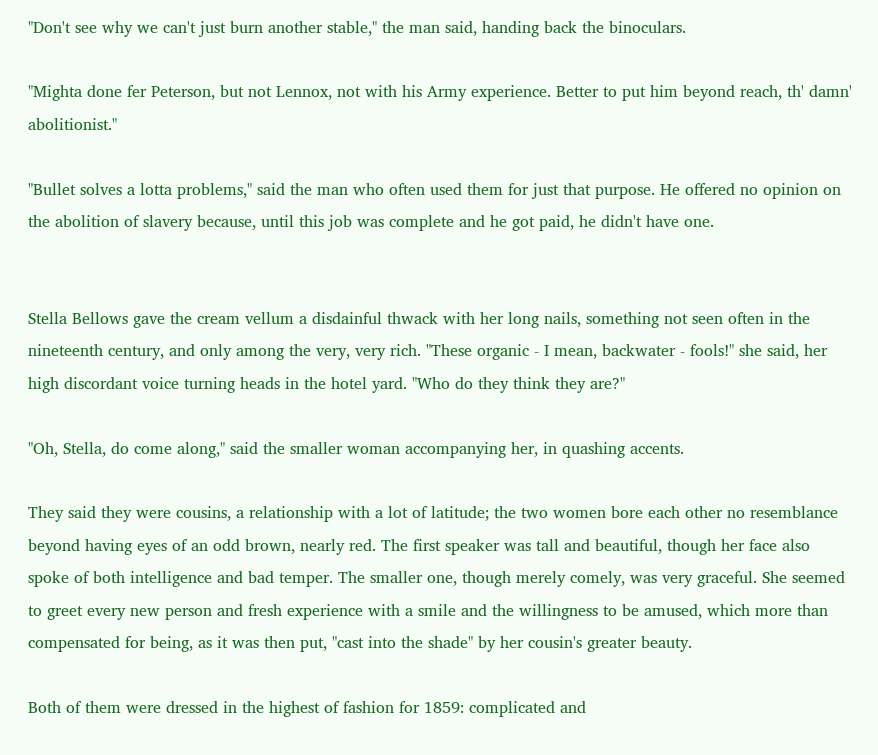"Don't see why we can't just burn another stable," the man said, handing back the binoculars.

"Mighta done fer Peterson, but not Lennox, not with his Army experience. Better to put him beyond reach, th' damn' abolitionist."

"Bullet solves a lotta problems," said the man who often used them for just that purpose. He offered no opinion on the abolition of slavery because, until this job was complete and he got paid, he didn't have one.


Stella Bellows gave the cream vellum a disdainful thwack with her long nails, something not seen often in the nineteenth century, and only among the very, very rich. "These organic - I mean, backwater - fools!" she said, her high discordant voice turning heads in the hotel yard. "Who do they think they are?"

"Oh, Stella, do come along," said the smaller woman accompanying her, in quashing accents.

They said they were cousins, a relationship with a lot of latitude; the two women bore each other no resemblance beyond having eyes of an odd brown, nearly red. The first speaker was tall and beautiful, though her face also spoke of both intelligence and bad temper. The smaller one, though merely comely, was very graceful. She seemed to greet every new person and fresh experience with a smile and the willingness to be amused, which more than compensated for being, as it was then put, "cast into the shade" by her cousin's greater beauty.

Both of them were dressed in the highest of fashion for 1859: complicated and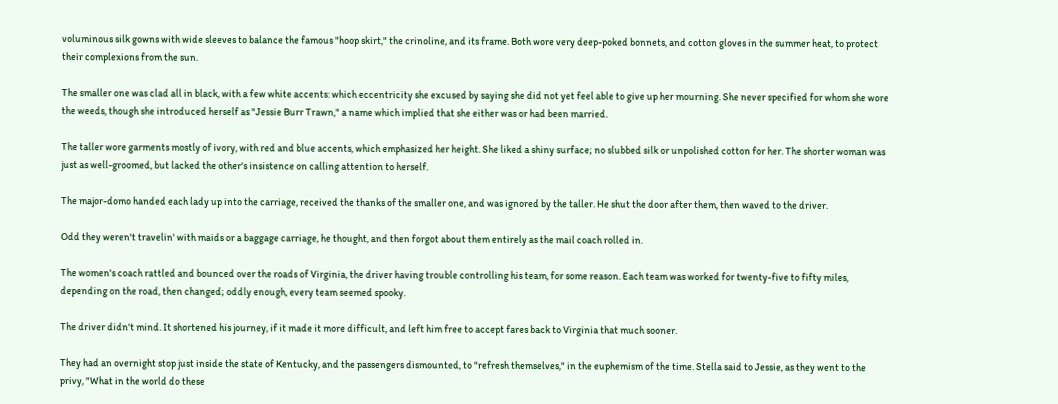voluminous silk gowns with wide sleeves to balance the famous "hoop skirt," the crinoline, and its frame. Both wore very deep-poked bonnets, and cotton gloves in the summer heat, to protect their complexions from the sun.

The smaller one was clad all in black, with a few white accents: which eccentricity she excused by saying she did not yet feel able to give up her mourning. She never specified for whom she wore the weeds, though she introduced herself as "Jessie Burr Trawn," a name which implied that she either was or had been married.

The taller wore garments mostly of ivory, with red and blue accents, which emphasized her height. She liked a shiny surface; no slubbed silk or unpolished cotton for her. The shorter woman was just as well-groomed, but lacked the other's insistence on calling attention to herself.

The major-domo handed each lady up into the carriage, received the thanks of the smaller one, and was ignored by the taller. He shut the door after them, then waved to the driver.

Odd they weren't travelin' with maids or a baggage carriage, he thought, and then forgot about them entirely as the mail coach rolled in.

The women's coach rattled and bounced over the roads of Virginia, the driver having trouble controlling his team, for some reason. Each team was worked for twenty-five to fifty miles, depending on the road, then changed; oddly enough, every team seemed spooky.

The driver didn't mind. It shortened his journey, if it made it more difficult, and left him free to accept fares back to Virginia that much sooner.

They had an overnight stop just inside the state of Kentucky, and the passengers dismounted, to "refresh themselves," in the euphemism of the time. Stella said to Jessie, as they went to the privy, "What in the world do these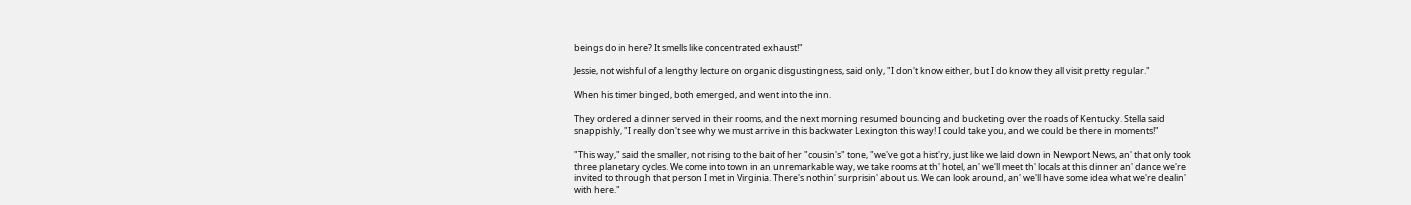beings do in here? It smells like concentrated exhaust!"

Jessie, not wishful of a lengthy lecture on organic disgustingness, said only, "I don't know either, but I do know they all visit pretty regular."

When his timer binged, both emerged, and went into the inn.

They ordered a dinner served in their rooms, and the next morning resumed bouncing and bucketing over the roads of Kentucky. Stella said snappishly, "I really don't see why we must arrive in this backwater Lexington this way! I could take you, and we could be there in moments!"

"This way," said the smaller, not rising to the bait of her "cousin's" tone, "we've got a hist'ry, just like we laid down in Newport News, an' that only took three planetary cycles. We come into town in an unremarkable way, we take rooms at th' hotel, an' we'll meet th' locals at this dinner an' dance we're invited to through that person I met in Virginia. There's nothin' surprisin' about us. We can look around, an' we'll have some idea what we're dealin' with here."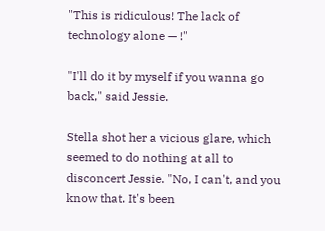"This is ridiculous! The lack of technology alone — !"

"I'll do it by myself if you wanna go back," said Jessie.

Stella shot her a vicious glare, which seemed to do nothing at all to disconcert Jessie. "No, I can't, and you know that. It's been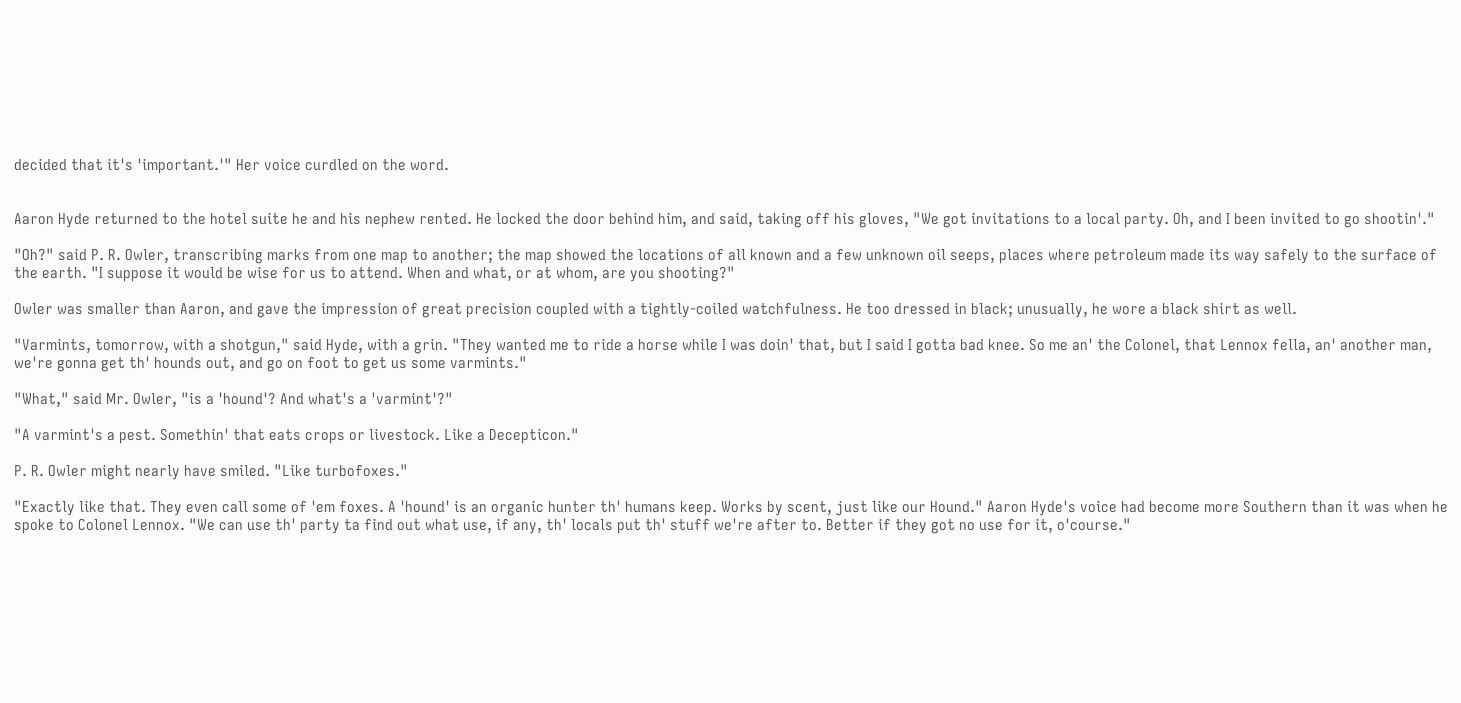decided that it's 'important.'" Her voice curdled on the word.


Aaron Hyde returned to the hotel suite he and his nephew rented. He locked the door behind him, and said, taking off his gloves, "We got invitations to a local party. Oh, and I been invited to go shootin'."

"Oh?" said P. R. Owler, transcribing marks from one map to another; the map showed the locations of all known and a few unknown oil seeps, places where petroleum made its way safely to the surface of the earth. "I suppose it would be wise for us to attend. When and what, or at whom, are you shooting?"

Owler was smaller than Aaron, and gave the impression of great precision coupled with a tightly-coiled watchfulness. He too dressed in black; unusually, he wore a black shirt as well.

"Varmints, tomorrow, with a shotgun," said Hyde, with a grin. "They wanted me to ride a horse while I was doin' that, but I said I gotta bad knee. So me an' the Colonel, that Lennox fella, an' another man, we're gonna get th' hounds out, and go on foot to get us some varmints."

"What," said Mr. Owler, "is a 'hound'? And what's a 'varmint'?"

"A varmint's a pest. Somethin' that eats crops or livestock. Like a Decepticon."

P. R. Owler might nearly have smiled. "Like turbofoxes."

"Exactly like that. They even call some of 'em foxes. A 'hound' is an organic hunter th' humans keep. Works by scent, just like our Hound." Aaron Hyde's voice had become more Southern than it was when he spoke to Colonel Lennox. "We can use th' party ta find out what use, if any, th' locals put th' stuff we're after to. Better if they got no use for it, o'course."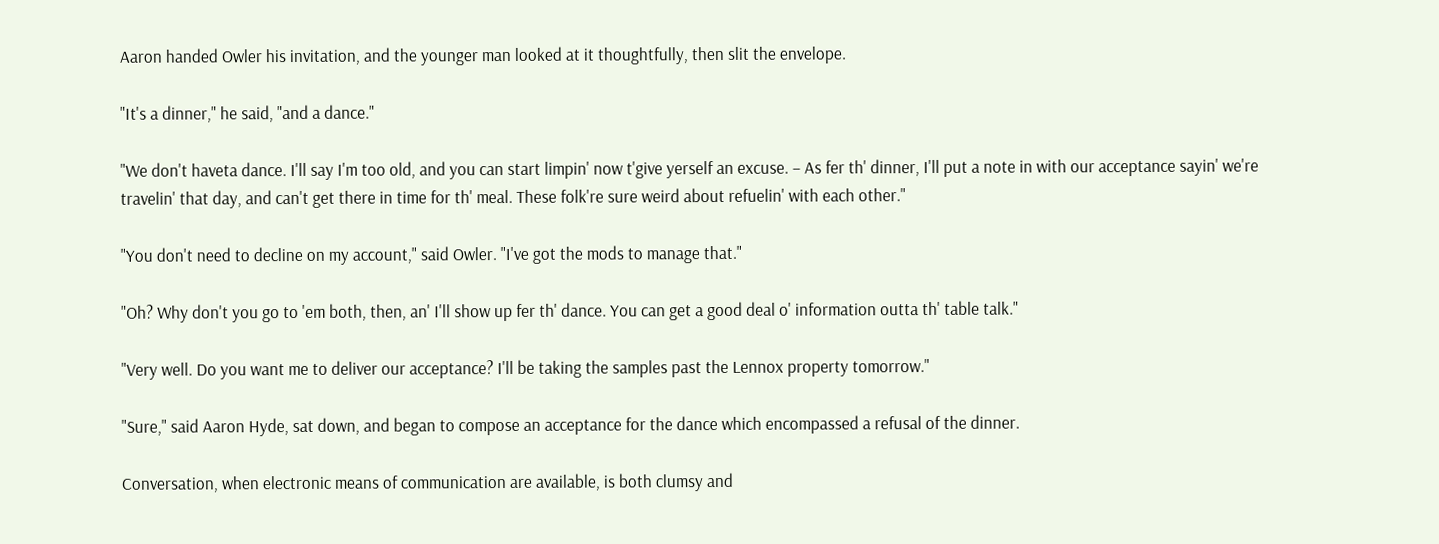Aaron handed Owler his invitation, and the younger man looked at it thoughtfully, then slit the envelope.

"It's a dinner," he said, "and a dance."

"We don't haveta dance. I'll say I'm too old, and you can start limpin' now t'give yerself an excuse. – As fer th' dinner, I'll put a note in with our acceptance sayin' we're travelin' that day, and can't get there in time for th' meal. These folk're sure weird about refuelin' with each other."

"You don't need to decline on my account," said Owler. "I've got the mods to manage that."

"Oh? Why don't you go to 'em both, then, an' I'll show up fer th' dance. You can get a good deal o' information outta th' table talk."

"Very well. Do you want me to deliver our acceptance? I'll be taking the samples past the Lennox property tomorrow."

"Sure," said Aaron Hyde, sat down, and began to compose an acceptance for the dance which encompassed a refusal of the dinner.

Conversation, when electronic means of communication are available, is both clumsy and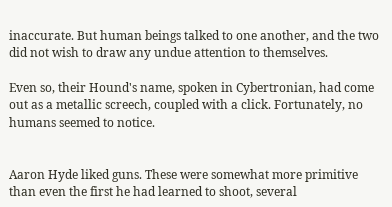inaccurate. But human beings talked to one another, and the two did not wish to draw any undue attention to themselves.

Even so, their Hound's name, spoken in Cybertronian, had come out as a metallic screech, coupled with a click. Fortunately, no humans seemed to notice.


Aaron Hyde liked guns. These were somewhat more primitive than even the first he had learned to shoot, several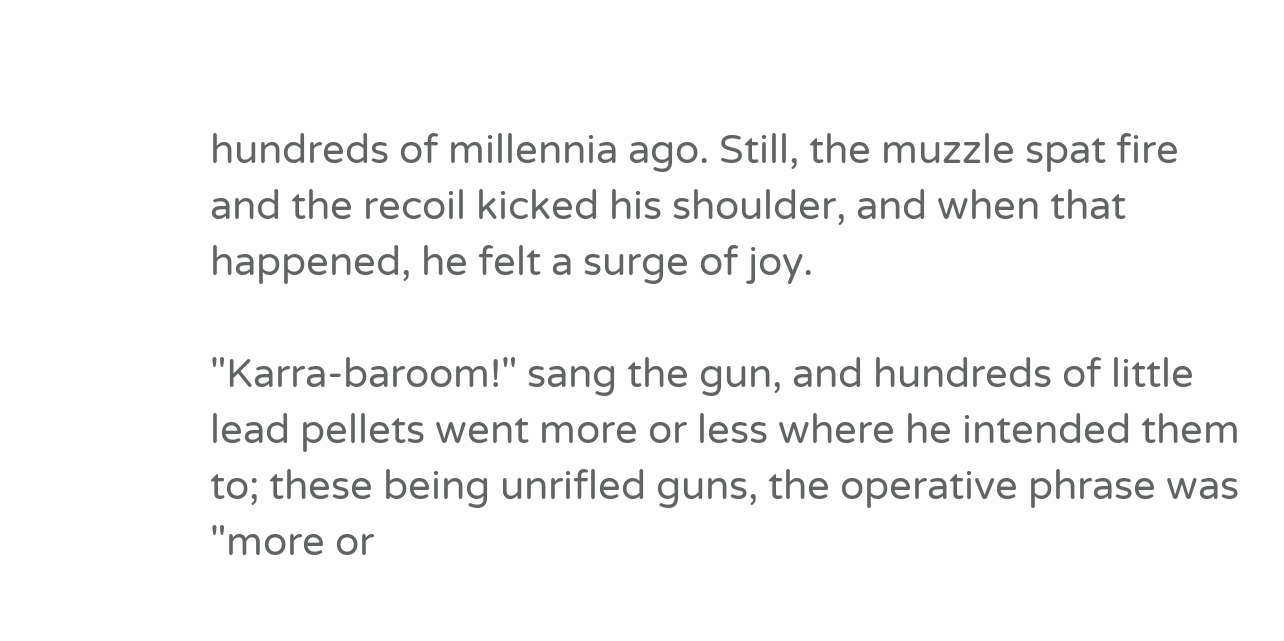hundreds of millennia ago. Still, the muzzle spat fire and the recoil kicked his shoulder, and when that happened, he felt a surge of joy.

"Karra-baroom!" sang the gun, and hundreds of little lead pellets went more or less where he intended them to; these being unrifled guns, the operative phrase was "more or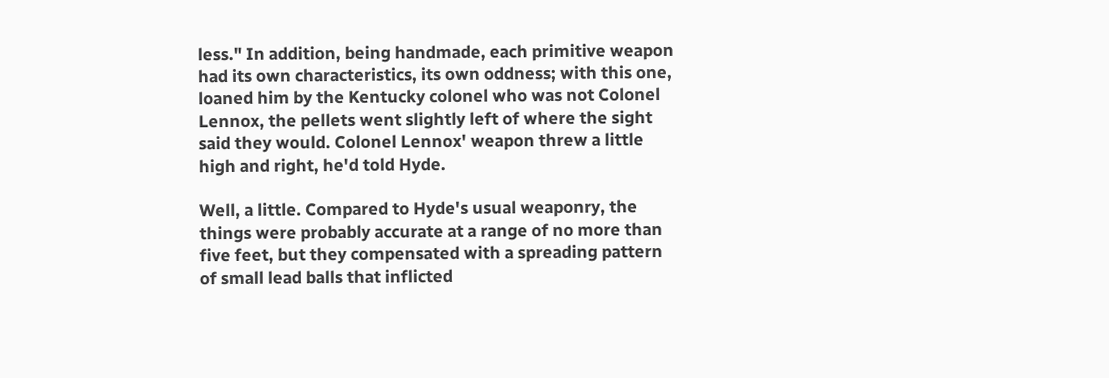less." In addition, being handmade, each primitive weapon had its own characteristics, its own oddness; with this one, loaned him by the Kentucky colonel who was not Colonel Lennox, the pellets went slightly left of where the sight said they would. Colonel Lennox' weapon threw a little high and right, he'd told Hyde.

Well, a little. Compared to Hyde's usual weaponry, the things were probably accurate at a range of no more than five feet, but they compensated with a spreading pattern of small lead balls that inflicted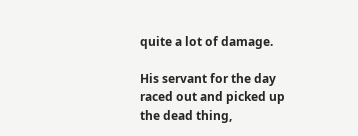quite a lot of damage.

His servant for the day raced out and picked up the dead thing,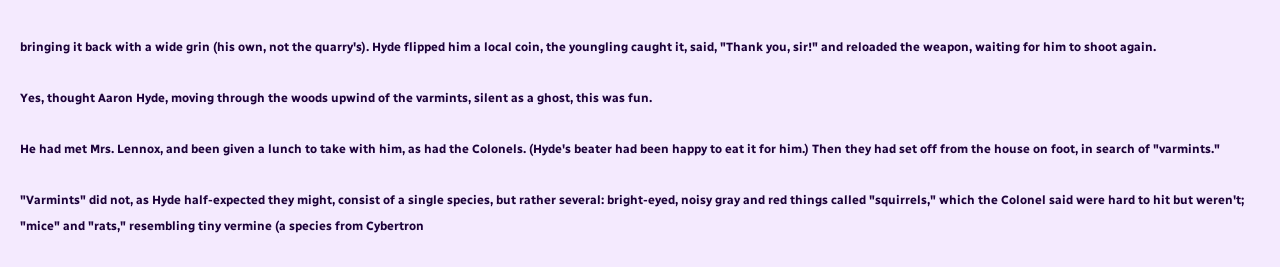bringing it back with a wide grin (his own, not the quarry's). Hyde flipped him a local coin, the youngling caught it, said, "Thank you, sir!" and reloaded the weapon, waiting for him to shoot again.

Yes, thought Aaron Hyde, moving through the woods upwind of the varmints, silent as a ghost, this was fun.

He had met Mrs. Lennox, and been given a lunch to take with him, as had the Colonels. (Hyde's beater had been happy to eat it for him.) Then they had set off from the house on foot, in search of "varmints."

"Varmints" did not, as Hyde half-expected they might, consist of a single species, but rather several: bright-eyed, noisy gray and red things called "squirrels," which the Colonel said were hard to hit but weren't; "mice" and "rats," resembling tiny vermine (a species from Cybertron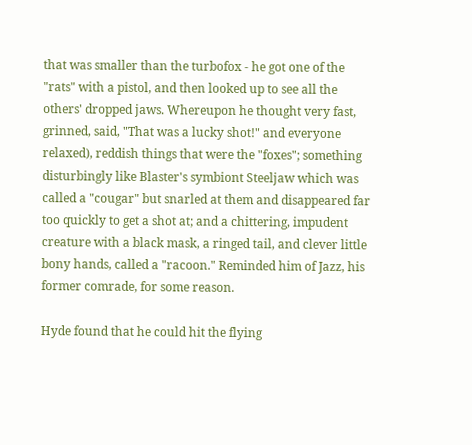that was smaller than the turbofox - he got one of the "rats" with a pistol, and then looked up to see all the others' dropped jaws. Whereupon he thought very fast, grinned, said, "That was a lucky shot!" and everyone relaxed), reddish things that were the "foxes"; something disturbingly like Blaster's symbiont Steeljaw which was called a "cougar" but snarled at them and disappeared far too quickly to get a shot at; and a chittering, impudent creature with a black mask, a ringed tail, and clever little bony hands, called a "racoon." Reminded him of Jazz, his former comrade, for some reason.

Hyde found that he could hit the flying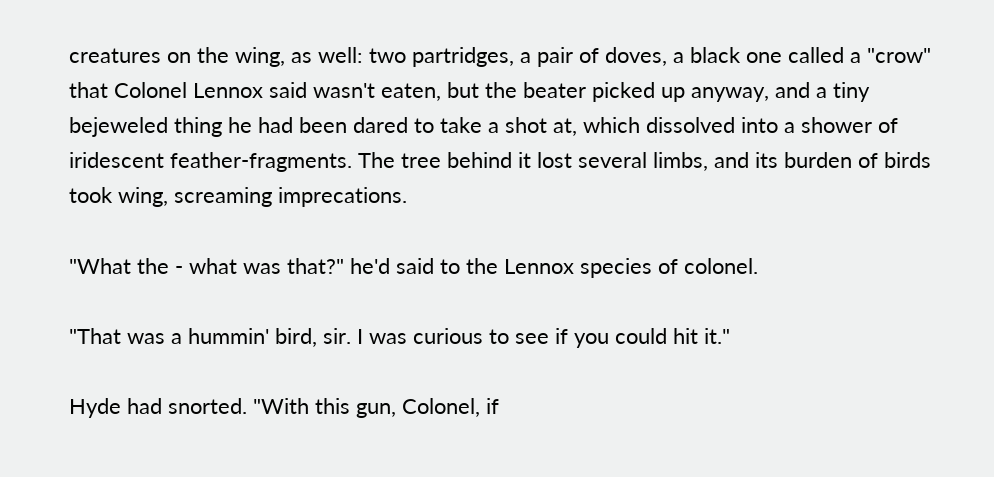creatures on the wing, as well: two partridges, a pair of doves, a black one called a "crow" that Colonel Lennox said wasn't eaten, but the beater picked up anyway, and a tiny bejeweled thing he had been dared to take a shot at, which dissolved into a shower of iridescent feather-fragments. The tree behind it lost several limbs, and its burden of birds took wing, screaming imprecations.

"What the - what was that?" he'd said to the Lennox species of colonel.

"That was a hummin' bird, sir. I was curious to see if you could hit it."

Hyde had snorted. "With this gun, Colonel, if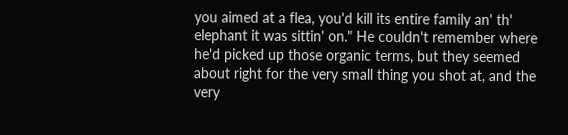you aimed at a flea, you'd kill its entire family an' th' elephant it was sittin' on." He couldn't remember where he'd picked up those organic terms, but they seemed about right for the very small thing you shot at, and the very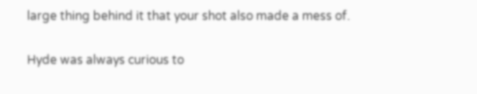large thing behind it that your shot also made a mess of.

Hyde was always curious to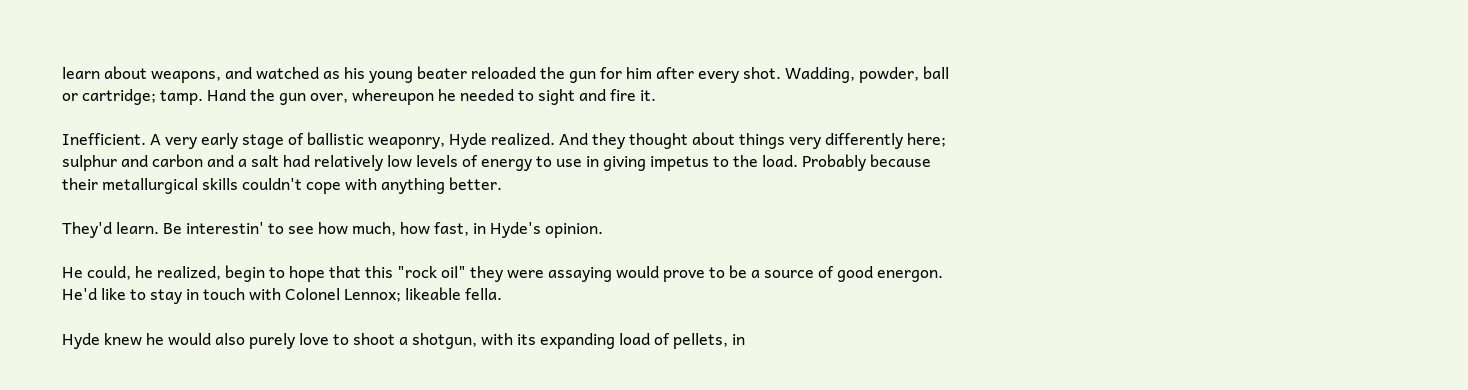learn about weapons, and watched as his young beater reloaded the gun for him after every shot. Wadding, powder, ball or cartridge; tamp. Hand the gun over, whereupon he needed to sight and fire it.

Inefficient. A very early stage of ballistic weaponry, Hyde realized. And they thought about things very differently here; sulphur and carbon and a salt had relatively low levels of energy to use in giving impetus to the load. Probably because their metallurgical skills couldn't cope with anything better.

They'd learn. Be interestin' to see how much, how fast, in Hyde's opinion.

He could, he realized, begin to hope that this "rock oil" they were assaying would prove to be a source of good energon. He'd like to stay in touch with Colonel Lennox; likeable fella.

Hyde knew he would also purely love to shoot a shotgun, with its expanding load of pellets, in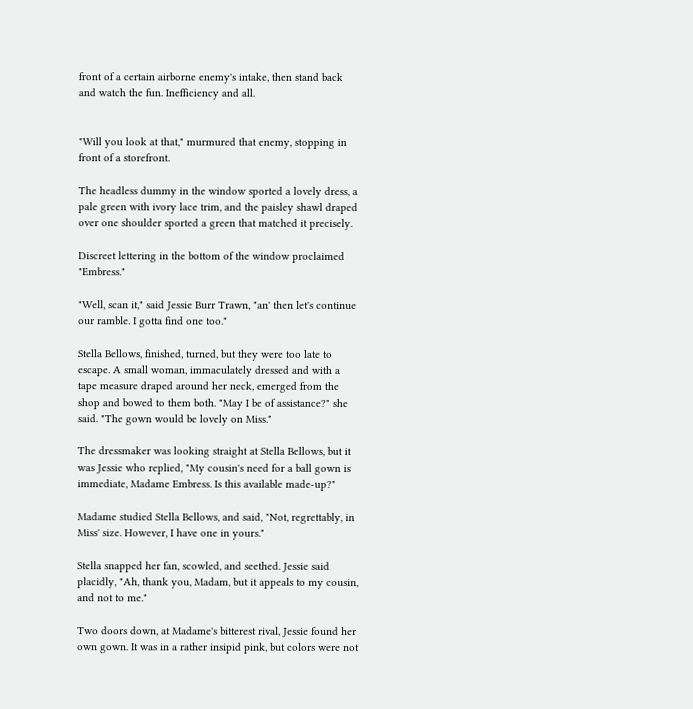front of a certain airborne enemy's intake, then stand back and watch the fun. Inefficiency and all.


"Will you look at that," murmured that enemy, stopping in front of a storefront.

The headless dummy in the window sported a lovely dress, a pale green with ivory lace trim, and the paisley shawl draped over one shoulder sported a green that matched it precisely.

Discreet lettering in the bottom of the window proclaimed "Embress."

"Well, scan it," said Jessie Burr Trawn, "an' then let's continue our ramble. I gotta find one too."

Stella Bellows, finished, turned, but they were too late to escape. A small woman, immaculately dressed and with a tape measure draped around her neck, emerged from the shop and bowed to them both. "May I be of assistance?" she said. "The gown would be lovely on Miss."

The dressmaker was looking straight at Stella Bellows, but it was Jessie who replied, "My cousin's need for a ball gown is immediate, Madame Embress. Is this available made-up?"

Madame studied Stella Bellows, and said, "Not, regrettably, in Miss' size. However, I have one in yours."

Stella snapped her fan, scowled, and seethed. Jessie said placidly, "Ah, thank you, Madam, but it appeals to my cousin, and not to me."

Two doors down, at Madame's bitterest rival, Jessie found her own gown. It was in a rather insipid pink, but colors were not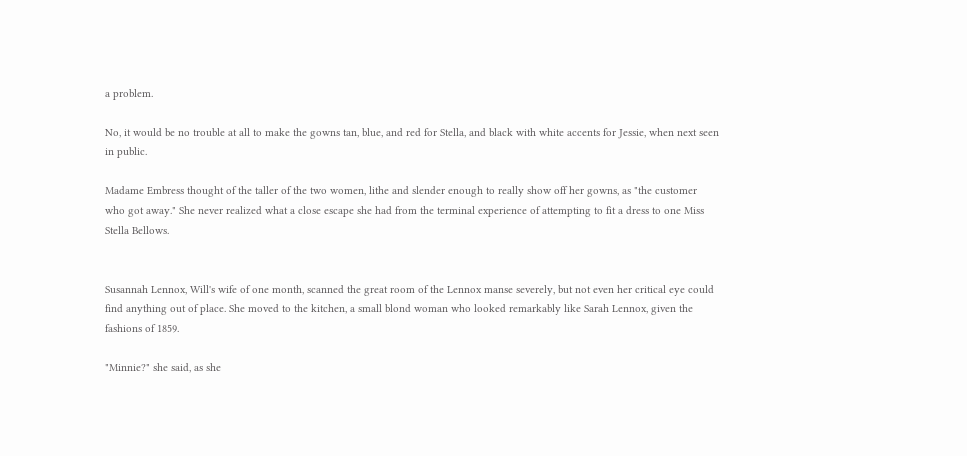a problem.

No, it would be no trouble at all to make the gowns tan, blue, and red for Stella, and black with white accents for Jessie, when next seen in public.

Madame Embress thought of the taller of the two women, lithe and slender enough to really show off her gowns, as "the customer who got away." She never realized what a close escape she had from the terminal experience of attempting to fit a dress to one Miss Stella Bellows.


Susannah Lennox, Will's wife of one month, scanned the great room of the Lennox manse severely, but not even her critical eye could find anything out of place. She moved to the kitchen, a small blond woman who looked remarkably like Sarah Lennox, given the fashions of 1859.

"Minnie?" she said, as she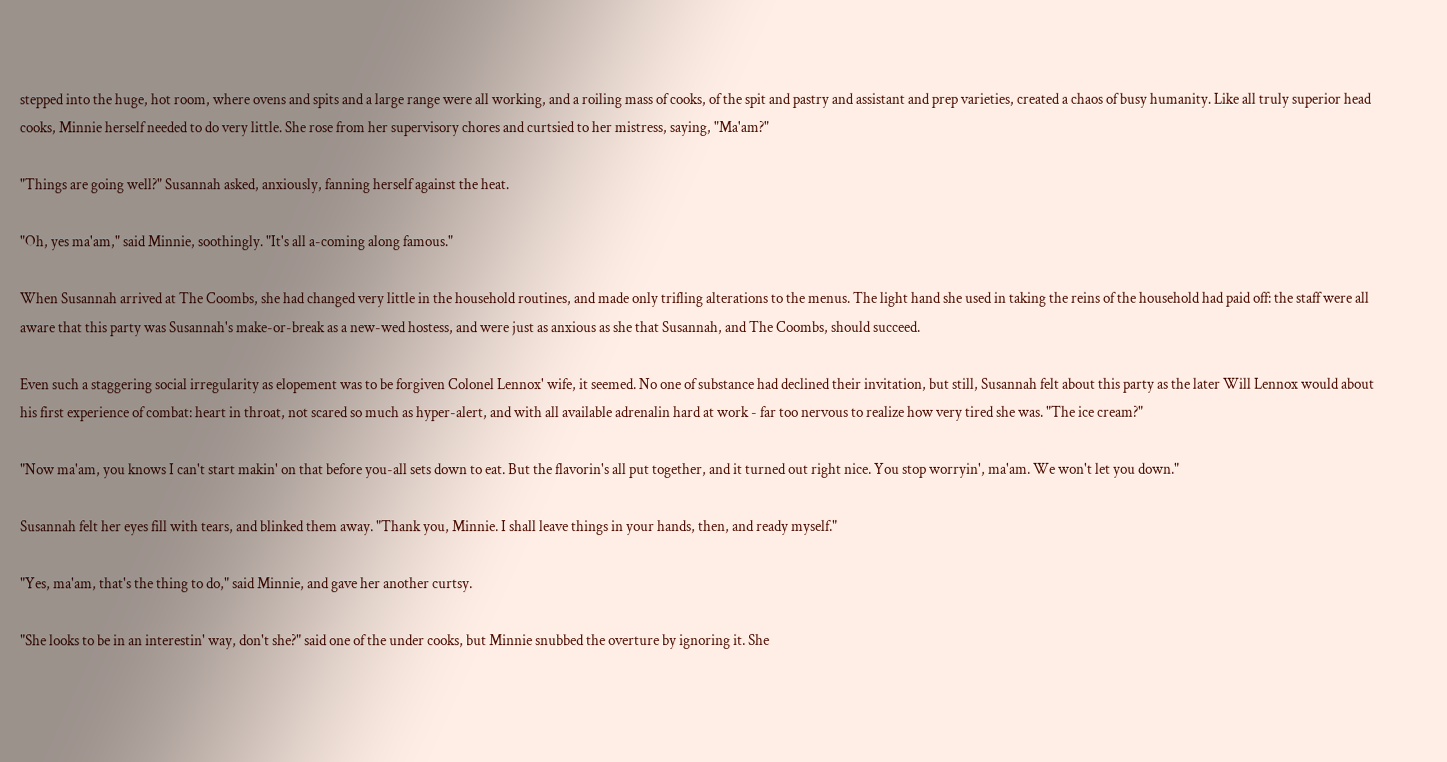stepped into the huge, hot room, where ovens and spits and a large range were all working, and a roiling mass of cooks, of the spit and pastry and assistant and prep varieties, created a chaos of busy humanity. Like all truly superior head cooks, Minnie herself needed to do very little. She rose from her supervisory chores and curtsied to her mistress, saying, "Ma'am?"

"Things are going well?" Susannah asked, anxiously, fanning herself against the heat.

"Oh, yes ma'am," said Minnie, soothingly. "It's all a-coming along famous."

When Susannah arrived at The Coombs, she had changed very little in the household routines, and made only trifling alterations to the menus. The light hand she used in taking the reins of the household had paid off: the staff were all aware that this party was Susannah's make-or-break as a new-wed hostess, and were just as anxious as she that Susannah, and The Coombs, should succeed.

Even such a staggering social irregularity as elopement was to be forgiven Colonel Lennox' wife, it seemed. No one of substance had declined their invitation, but still, Susannah felt about this party as the later Will Lennox would about his first experience of combat: heart in throat, not scared so much as hyper-alert, and with all available adrenalin hard at work - far too nervous to realize how very tired she was. "The ice cream?"

"Now ma'am, you knows I can't start makin' on that before you-all sets down to eat. But the flavorin's all put together, and it turned out right nice. You stop worryin', ma'am. We won't let you down."

Susannah felt her eyes fill with tears, and blinked them away. "Thank you, Minnie. I shall leave things in your hands, then, and ready myself."

"Yes, ma'am, that's the thing to do," said Minnie, and gave her another curtsy.

"She looks to be in an interestin' way, don't she?" said one of the under cooks, but Minnie snubbed the overture by ignoring it. She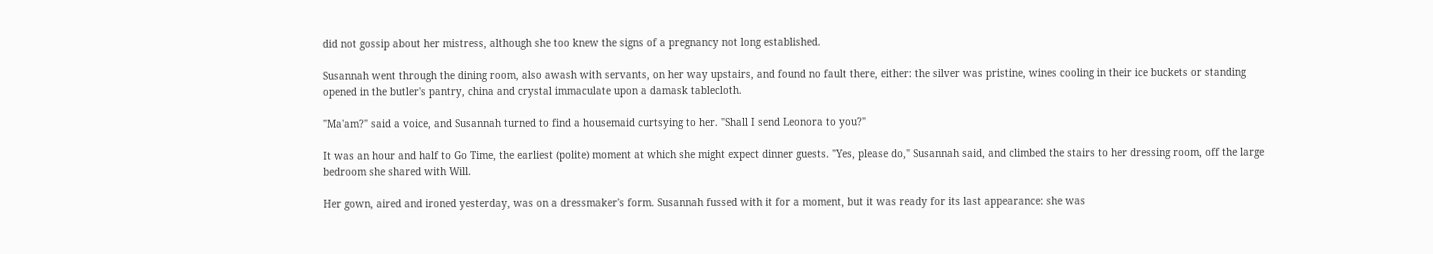did not gossip about her mistress, although she too knew the signs of a pregnancy not long established.

Susannah went through the dining room, also awash with servants, on her way upstairs, and found no fault there, either: the silver was pristine, wines cooling in their ice buckets or standing opened in the butler's pantry, china and crystal immaculate upon a damask tablecloth.

"Ma'am?" said a voice, and Susannah turned to find a housemaid curtsying to her. "Shall I send Leonora to you?"

It was an hour and half to Go Time, the earliest (polite) moment at which she might expect dinner guests. "Yes, please do," Susannah said, and climbed the stairs to her dressing room, off the large bedroom she shared with Will.

Her gown, aired and ironed yesterday, was on a dressmaker's form. Susannah fussed with it for a moment, but it was ready for its last appearance: she was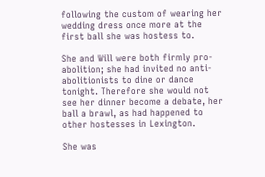following the custom of wearing her wedding dress once more at the first ball she was hostess to.

She and Will were both firmly pro-abolition; she had invited no anti-abolitionists to dine or dance tonight. Therefore she would not see her dinner become a debate, her ball a brawl, as had happened to other hostesses in Lexington.

She was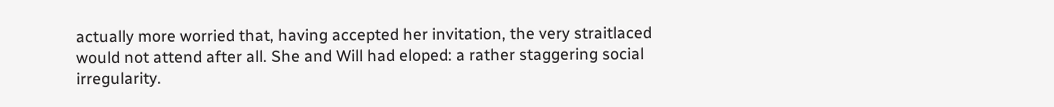actually more worried that, having accepted her invitation, the very straitlaced would not attend after all. She and Will had eloped: a rather staggering social irregularity.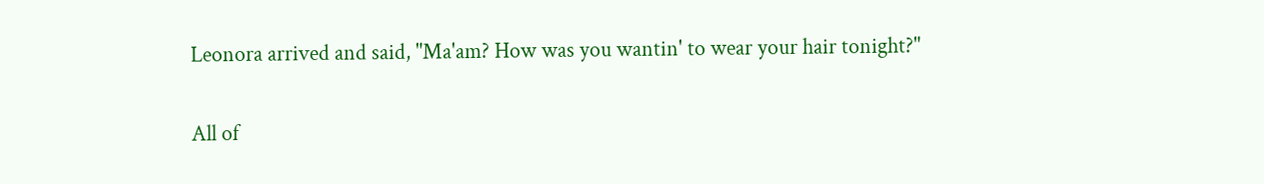Leonora arrived and said, "Ma'am? How was you wantin' to wear your hair tonight?"

All of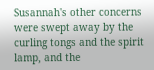Susannah's other concerns were swept away by the curling tongs and the spirit lamp, and the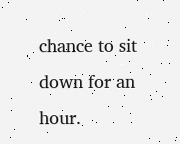chance to sit down for an hour.